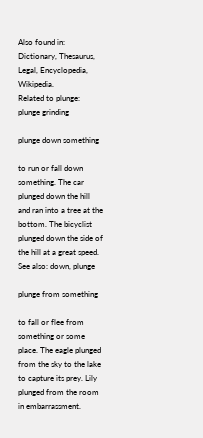Also found in: Dictionary, Thesaurus, Legal, Encyclopedia, Wikipedia.
Related to plunge: plunge grinding

plunge down something

to run or fall down something. The car plunged down the hill and ran into a tree at the bottom. The bicyclist plunged down the side of the hill at a great speed.
See also: down, plunge

plunge from something

to fall or flee from something or some place. The eagle plunged from the sky to the lake to capture its prey. Lily plunged from the room in embarrassment.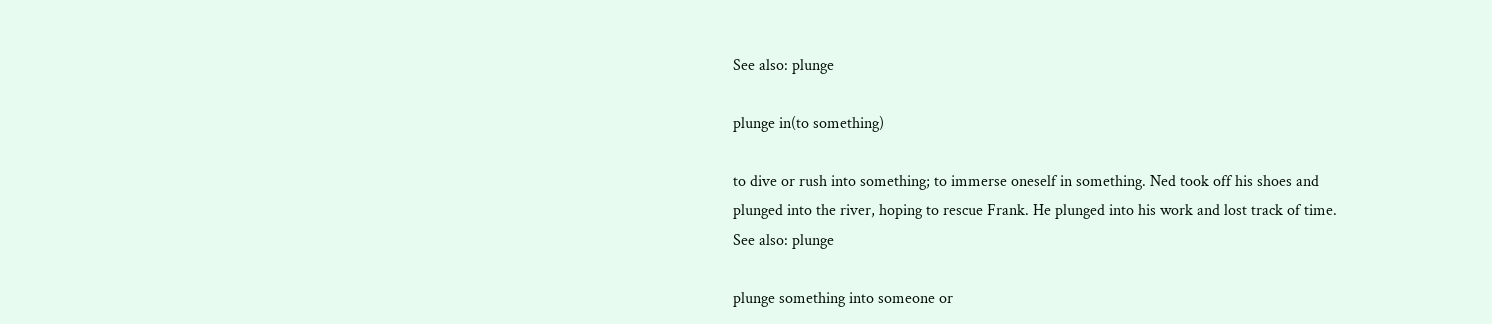See also: plunge

plunge in(to something)

to dive or rush into something; to immerse oneself in something. Ned took off his shoes and plunged into the river, hoping to rescue Frank. He plunged into his work and lost track of time.
See also: plunge

plunge something into someone or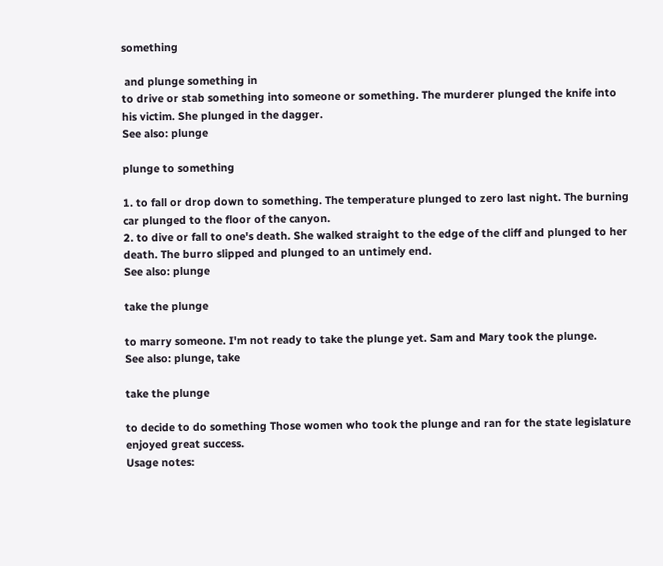something

 and plunge something in
to drive or stab something into someone or something. The murderer plunged the knife into his victim. She plunged in the dagger.
See also: plunge

plunge to something

1. to fall or drop down to something. The temperature plunged to zero last night. The burning car plunged to the floor of the canyon.
2. to dive or fall to one's death. She walked straight to the edge of the cliff and plunged to her death. The burro slipped and plunged to an untimely end.
See also: plunge

take the plunge

to marry someone. I'm not ready to take the plunge yet. Sam and Mary took the plunge.
See also: plunge, take

take the plunge

to decide to do something Those women who took the plunge and ran for the state legislature enjoyed great success.
Usage notes: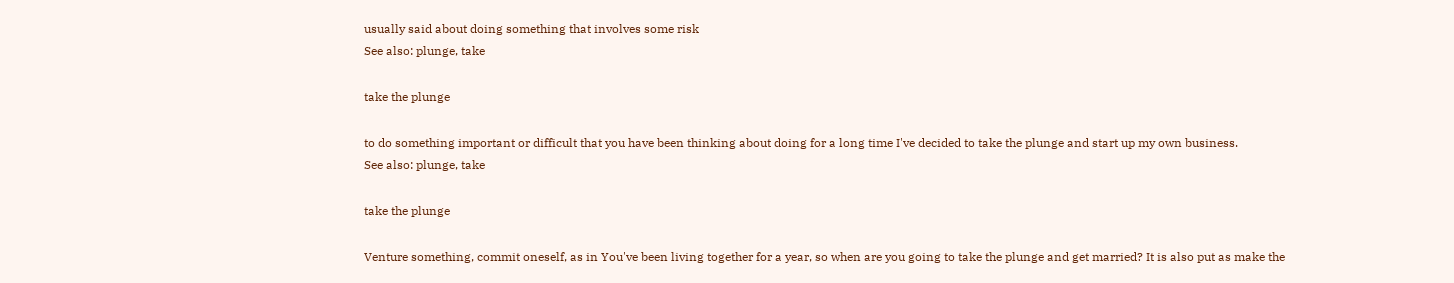usually said about doing something that involves some risk
See also: plunge, take

take the plunge

to do something important or difficult that you have been thinking about doing for a long time I've decided to take the plunge and start up my own business.
See also: plunge, take

take the plunge

Venture something, commit oneself, as in You've been living together for a year, so when are you going to take the plunge and get married? It is also put as make the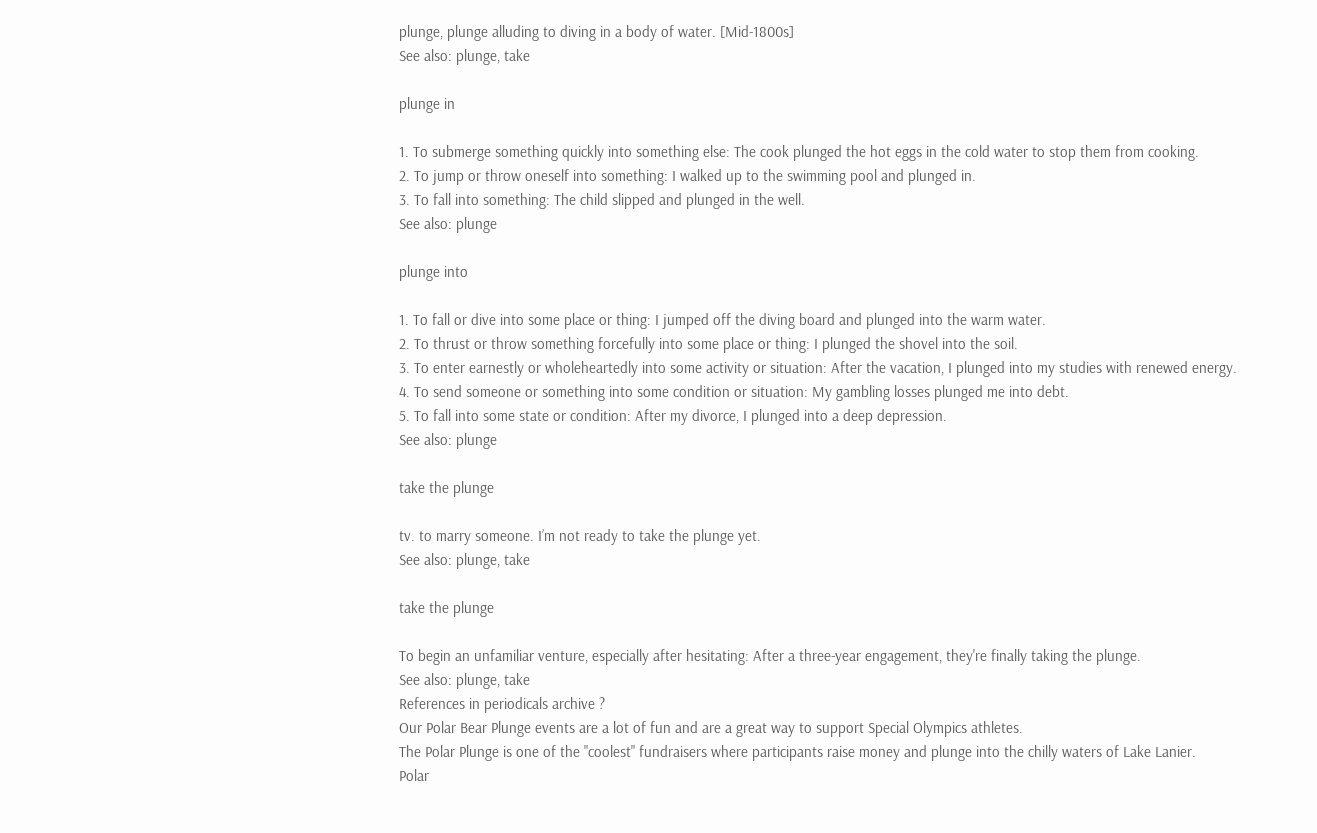plunge, plunge alluding to diving in a body of water. [Mid-1800s]
See also: plunge, take

plunge in

1. To submerge something quickly into something else: The cook plunged the hot eggs in the cold water to stop them from cooking.
2. To jump or throw oneself into something: I walked up to the swimming pool and plunged in.
3. To fall into something: The child slipped and plunged in the well.
See also: plunge

plunge into

1. To fall or dive into some place or thing: I jumped off the diving board and plunged into the warm water.
2. To thrust or throw something forcefully into some place or thing: I plunged the shovel into the soil.
3. To enter earnestly or wholeheartedly into some activity or situation: After the vacation, I plunged into my studies with renewed energy.
4. To send someone or something into some condition or situation: My gambling losses plunged me into debt.
5. To fall into some state or condition: After my divorce, I plunged into a deep depression.
See also: plunge

take the plunge

tv. to marry someone. I’m not ready to take the plunge yet.
See also: plunge, take

take the plunge

To begin an unfamiliar venture, especially after hesitating: After a three-year engagement, they're finally taking the plunge.
See also: plunge, take
References in periodicals archive ?
Our Polar Bear Plunge events are a lot of fun and are a great way to support Special Olympics athletes.
The Polar Plunge is one of the "coolest" fundraisers where participants raise money and plunge into the chilly waters of Lake Lanier.
Polar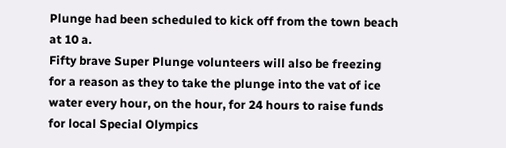Plunge had been scheduled to kick off from the town beach at 10 a.
Fifty brave Super Plunge volunteers will also be freezing for a reason as they to take the plunge into the vat of ice water every hour, on the hour, for 24 hours to raise funds for local Special Olympics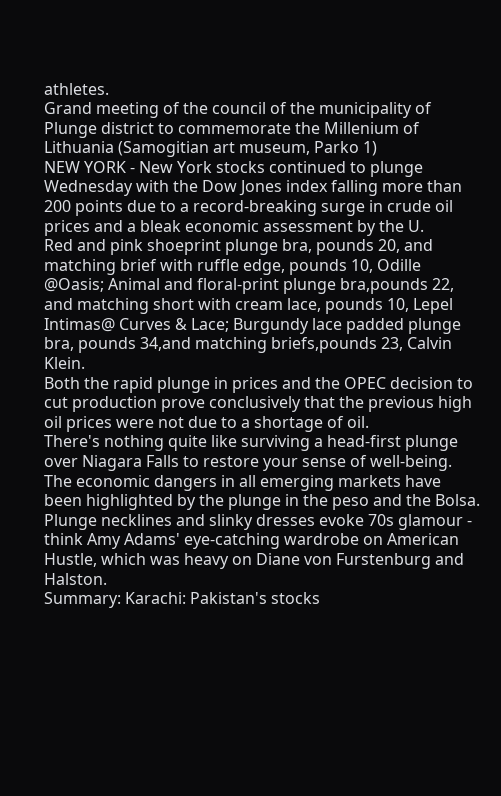athletes.
Grand meeting of the council of the municipality of Plunge district to commemorate the Millenium of Lithuania (Samogitian art museum, Parko 1)
NEW YORK - New York stocks continued to plunge Wednesday with the Dow Jones index falling more than 200 points due to a record-breaking surge in crude oil prices and a bleak economic assessment by the U.
Red and pink shoeprint plunge bra, pounds 20, and matching brief with ruffle edge, pounds 10, Odille @Oasis; Animal and floral-print plunge bra,pounds 22, and matching short with cream lace, pounds 10, Lepel Intimas@ Curves & Lace; Burgundy lace padded plunge bra, pounds 34,and matching briefs,pounds 23, Calvin Klein.
Both the rapid plunge in prices and the OPEC decision to cut production prove conclusively that the previous high oil prices were not due to a shortage of oil.
There's nothing quite like surviving a head-first plunge over Niagara Falls to restore your sense of well-being.
The economic dangers in all emerging markets have been highlighted by the plunge in the peso and the Bolsa.
Plunge necklines and slinky dresses evoke 70s glamour - think Amy Adams' eye-catching wardrobe on American Hustle, which was heavy on Diane von Furstenburg and Halston.
Summary: Karachi: Pakistan's stocks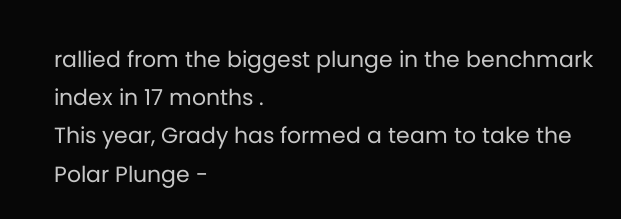rallied from the biggest plunge in the benchmark index in 17 months .
This year, Grady has formed a team to take the Polar Plunge -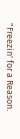"Freezin' for a Reason.